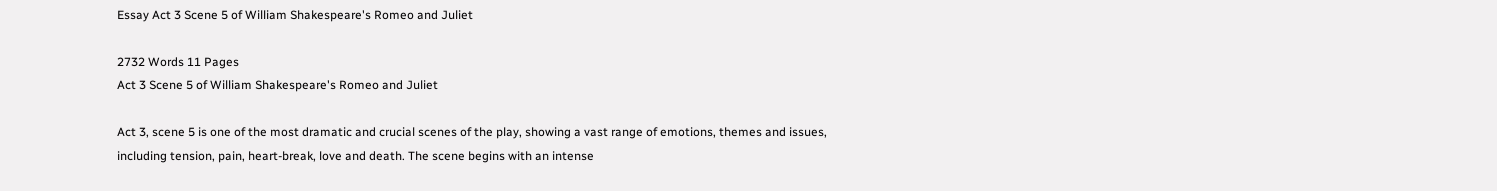Essay Act 3 Scene 5 of William Shakespeare's Romeo and Juliet

2732 Words 11 Pages
Act 3 Scene 5 of William Shakespeare's Romeo and Juliet

Act 3, scene 5 is one of the most dramatic and crucial scenes of the play, showing a vast range of emotions, themes and issues, including tension, pain, heart-break, love and death. The scene begins with an intense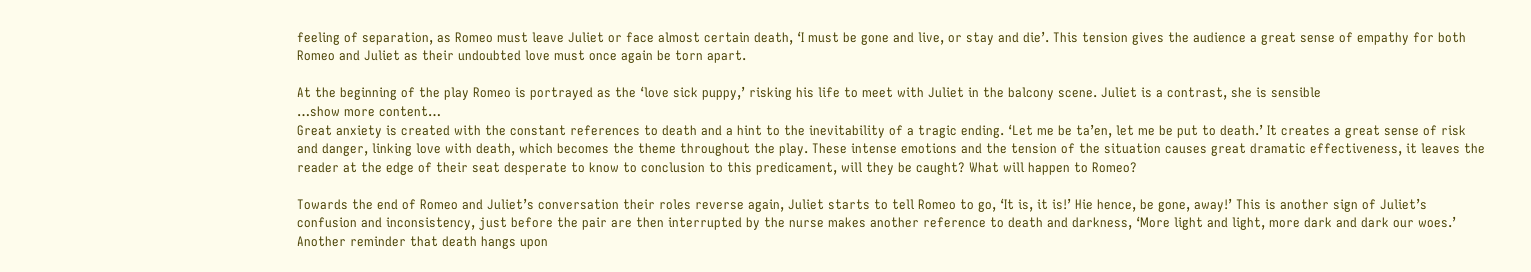feeling of separation, as Romeo must leave Juliet or face almost certain death, ‘I must be gone and live, or stay and die’. This tension gives the audience a great sense of empathy for both Romeo and Juliet as their undoubted love must once again be torn apart.

At the beginning of the play Romeo is portrayed as the ‘love sick puppy,’ risking his life to meet with Juliet in the balcony scene. Juliet is a contrast, she is sensible
…show more content…
Great anxiety is created with the constant references to death and a hint to the inevitability of a tragic ending. ‘Let me be ta’en, let me be put to death.’ It creates a great sense of risk and danger, linking love with death, which becomes the theme throughout the play. These intense emotions and the tension of the situation causes great dramatic effectiveness, it leaves the reader at the edge of their seat desperate to know to conclusion to this predicament, will they be caught? What will happen to Romeo?

Towards the end of Romeo and Juliet’s conversation their roles reverse again, Juliet starts to tell Romeo to go, ‘It is, it is!’ Hie hence, be gone, away!’ This is another sign of Juliet’s confusion and inconsistency, just before the pair are then interrupted by the nurse makes another reference to death and darkness, ‘More light and light, more dark and dark our woes.’ Another reminder that death hangs upon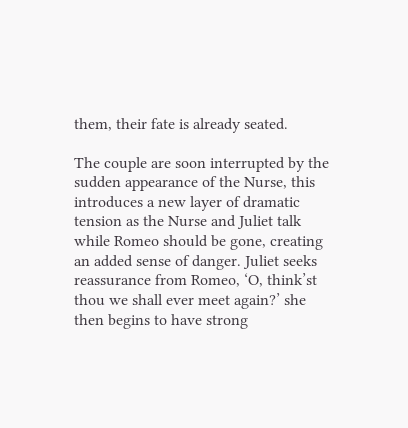them, their fate is already seated.

The couple are soon interrupted by the sudden appearance of the Nurse, this introduces a new layer of dramatic tension as the Nurse and Juliet talk while Romeo should be gone, creating an added sense of danger. Juliet seeks reassurance from Romeo, ‘O, think’st thou we shall ever meet again?’ she then begins to have strong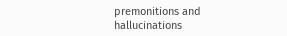premonitions and hallucinations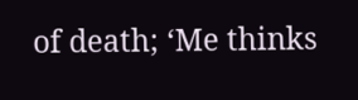of death; ‘Me thinks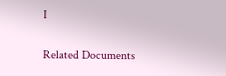I

Related Documents